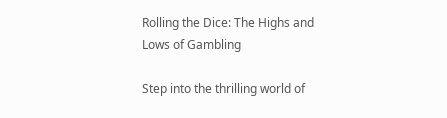Rolling the Dice: The Highs and Lows of Gambling

Step into the thrilling world of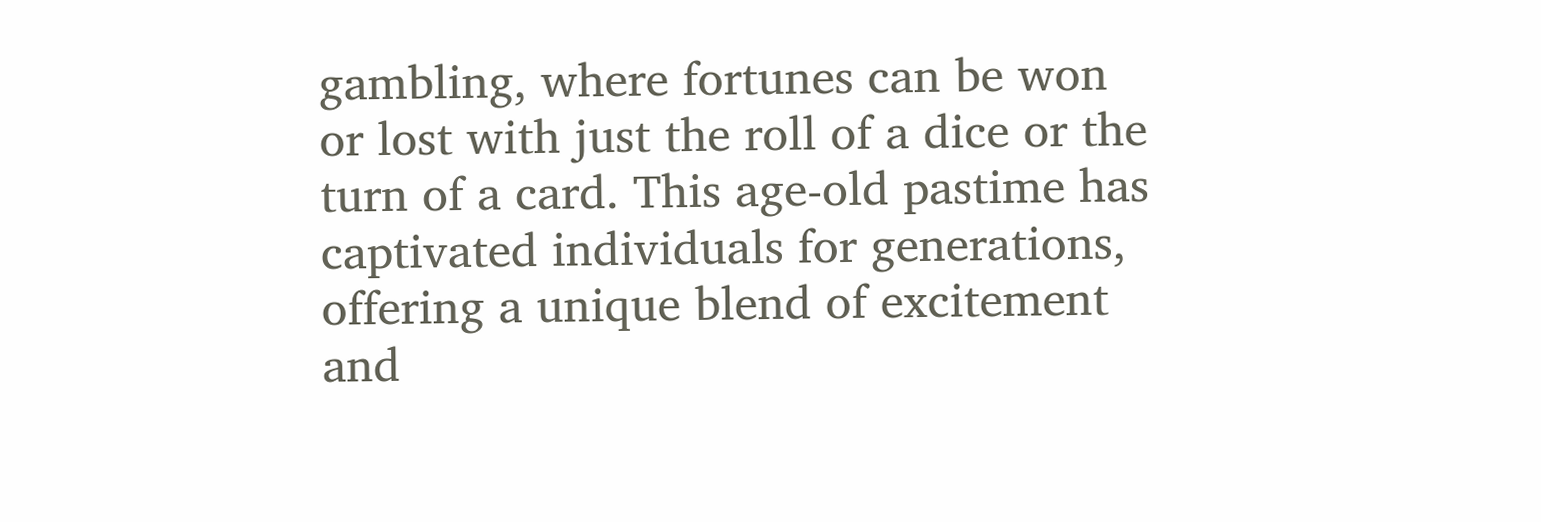gambling, where fortunes can be won or lost with just the roll of a dice or the turn of a card. This age-old pastime has captivated individuals for generations, offering a unique blend of excitement and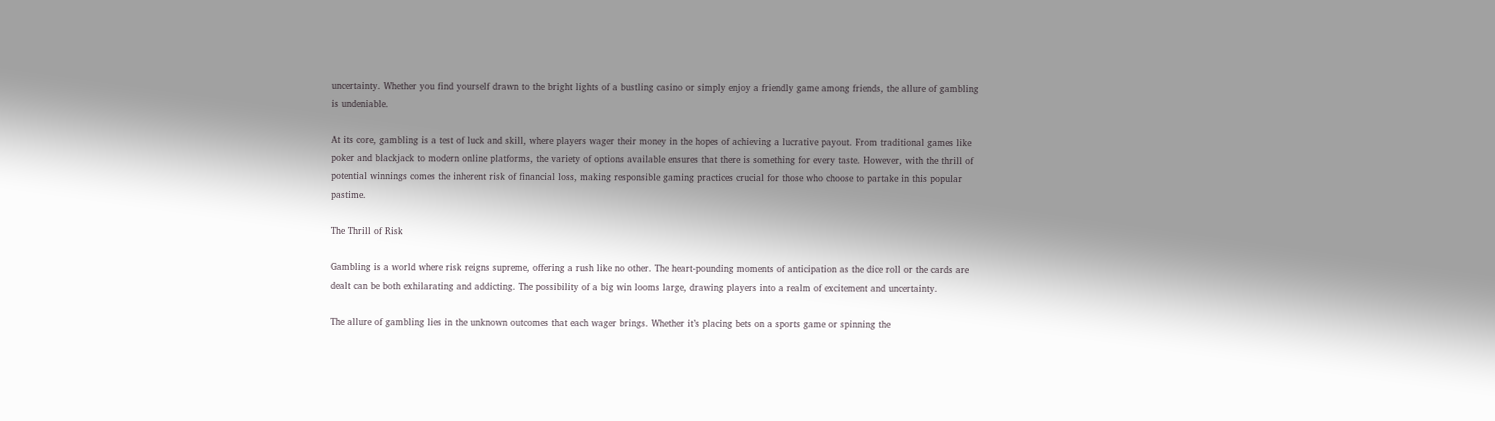uncertainty. Whether you find yourself drawn to the bright lights of a bustling casino or simply enjoy a friendly game among friends, the allure of gambling is undeniable.

At its core, gambling is a test of luck and skill, where players wager their money in the hopes of achieving a lucrative payout. From traditional games like poker and blackjack to modern online platforms, the variety of options available ensures that there is something for every taste. However, with the thrill of potential winnings comes the inherent risk of financial loss, making responsible gaming practices crucial for those who choose to partake in this popular pastime.

The Thrill of Risk

Gambling is a world where risk reigns supreme, offering a rush like no other. The heart-pounding moments of anticipation as the dice roll or the cards are dealt can be both exhilarating and addicting. The possibility of a big win looms large, drawing players into a realm of excitement and uncertainty.

The allure of gambling lies in the unknown outcomes that each wager brings. Whether it’s placing bets on a sports game or spinning the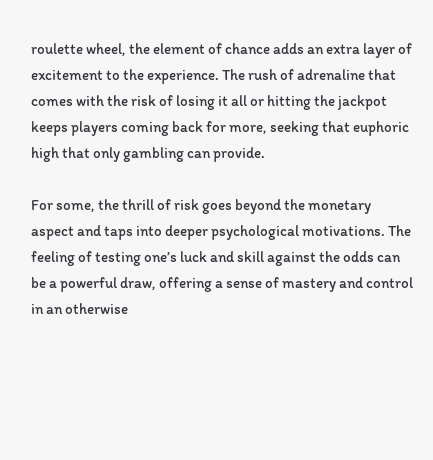roulette wheel, the element of chance adds an extra layer of excitement to the experience. The rush of adrenaline that comes with the risk of losing it all or hitting the jackpot keeps players coming back for more, seeking that euphoric high that only gambling can provide.

For some, the thrill of risk goes beyond the monetary aspect and taps into deeper psychological motivations. The feeling of testing one’s luck and skill against the odds can be a powerful draw, offering a sense of mastery and control in an otherwise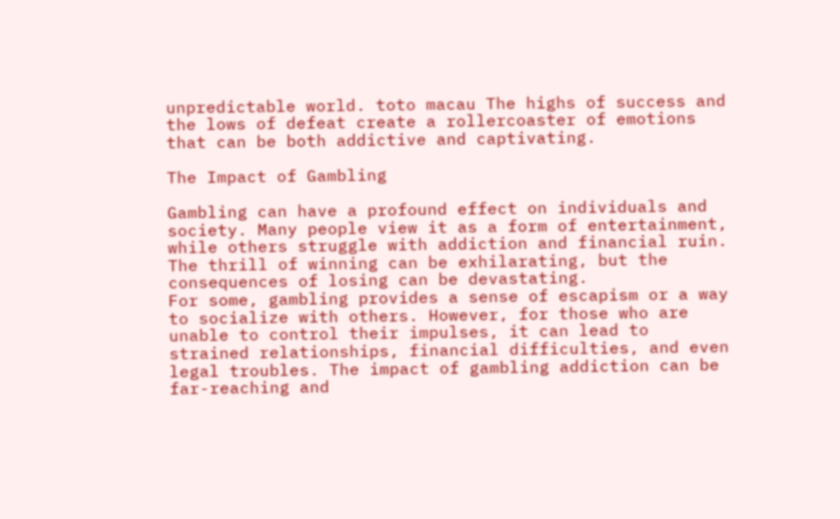unpredictable world. toto macau The highs of success and the lows of defeat create a rollercoaster of emotions that can be both addictive and captivating.

The Impact of Gambling

Gambling can have a profound effect on individuals and society. Many people view it as a form of entertainment, while others struggle with addiction and financial ruin. The thrill of winning can be exhilarating, but the consequences of losing can be devastating.
For some, gambling provides a sense of escapism or a way to socialize with others. However, for those who are unable to control their impulses, it can lead to strained relationships, financial difficulties, and even legal troubles. The impact of gambling addiction can be far-reaching and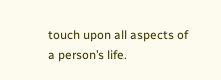touch upon all aspects of a person’s life.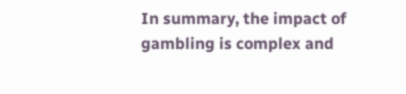In summary, the impact of gambling is complex and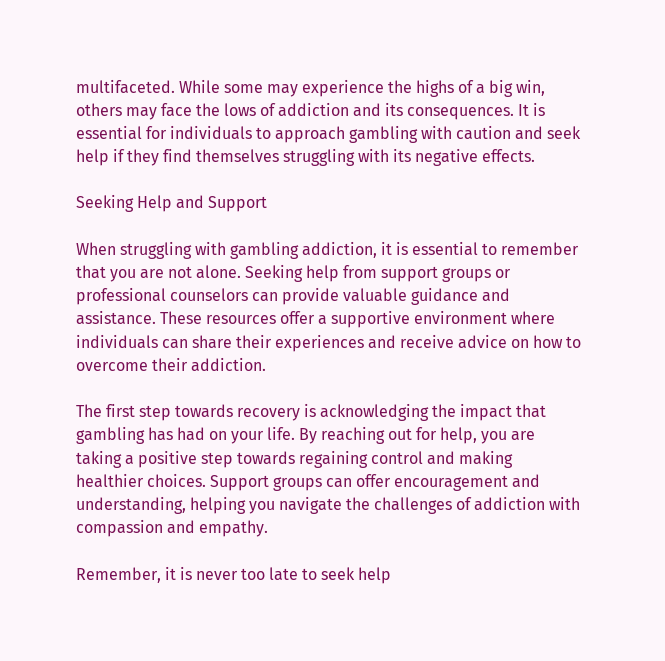multifaceted. While some may experience the highs of a big win, others may face the lows of addiction and its consequences. It is essential for individuals to approach gambling with caution and seek help if they find themselves struggling with its negative effects.

Seeking Help and Support

When struggling with gambling addiction, it is essential to remember that you are not alone. Seeking help from support groups or professional counselors can provide valuable guidance and assistance. These resources offer a supportive environment where individuals can share their experiences and receive advice on how to overcome their addiction.

The first step towards recovery is acknowledging the impact that gambling has had on your life. By reaching out for help, you are taking a positive step towards regaining control and making healthier choices. Support groups can offer encouragement and understanding, helping you navigate the challenges of addiction with compassion and empathy.

Remember, it is never too late to seek help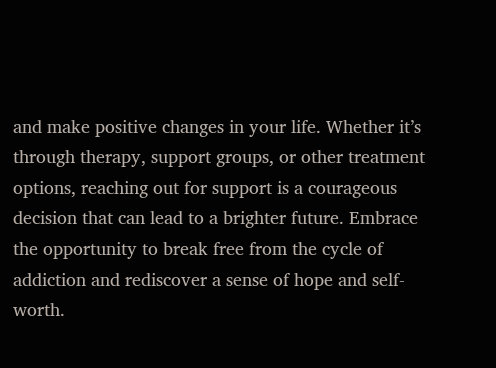and make positive changes in your life. Whether it’s through therapy, support groups, or other treatment options, reaching out for support is a courageous decision that can lead to a brighter future. Embrace the opportunity to break free from the cycle of addiction and rediscover a sense of hope and self-worth.